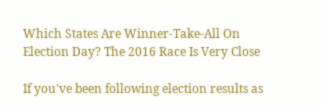Which States Are Winner-Take-All On Election Day? The 2016 Race Is Very Close

If you've been following election results as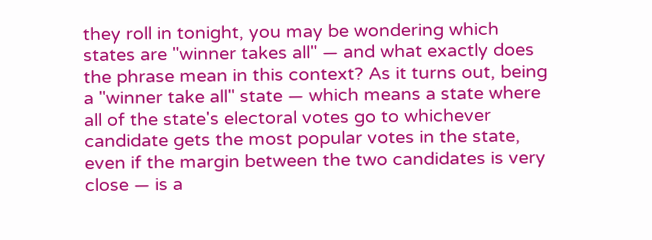they roll in tonight, you may be wondering which states are "winner takes all" — and what exactly does the phrase mean in this context? As it turns out, being a "winner take all" state — which means a state where all of the state's electoral votes go to whichever candidate gets the most popular votes in the state, even if the margin between the two candidates is very close — is a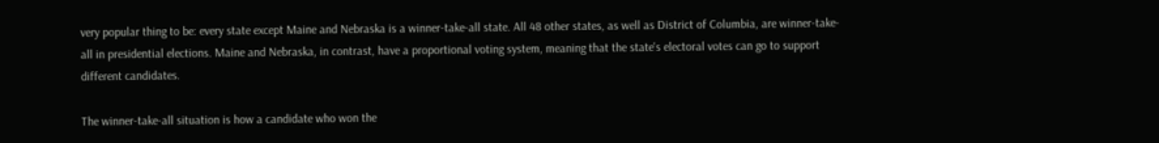very popular thing to be: every state except Maine and Nebraska is a winner-take-all state. All 48 other states, as well as District of Columbia, are winner-take-all in presidential elections. Maine and Nebraska, in contrast, have a proportional voting system, meaning that the state's electoral votes can go to support different candidates.

The winner-take-all situation is how a candidate who won the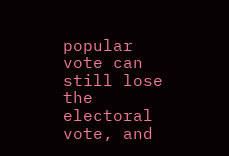popular vote can still lose the electoral vote, and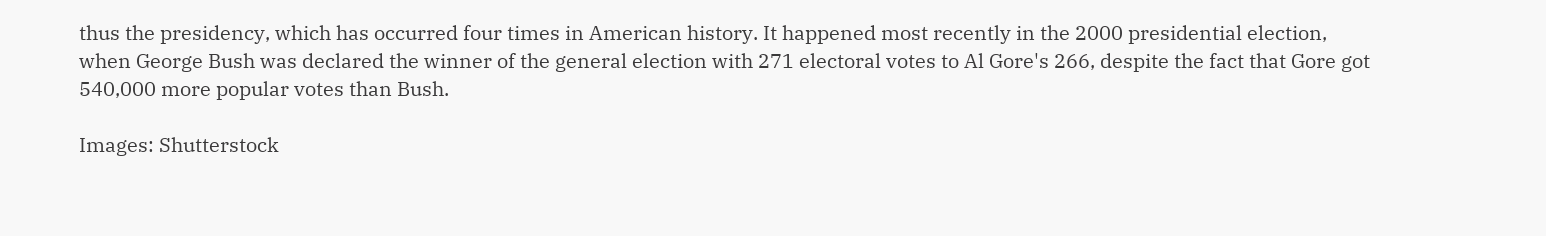thus the presidency, which has occurred four times in American history. It happened most recently in the 2000 presidential election, when George Bush was declared the winner of the general election with 271 electoral votes to Al Gore's 266, despite the fact that Gore got 540,000 more popular votes than Bush.

Images: Shutterstock